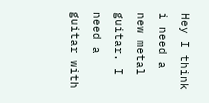Hey I think i need a new metal guitar. I need a guitar with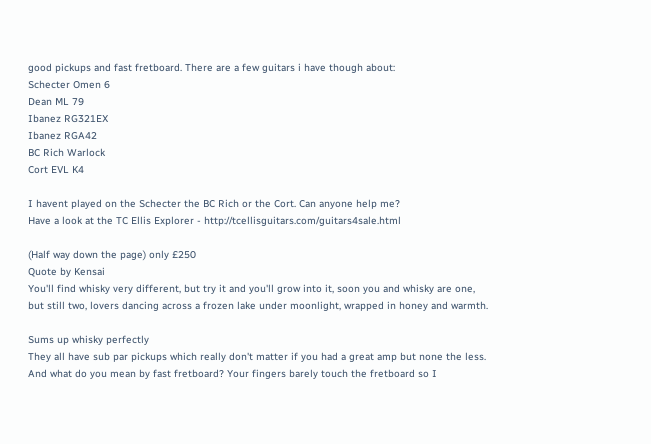good pickups and fast fretboard. There are a few guitars i have though about:
Schecter Omen 6
Dean ML 79
Ibanez RG321EX
Ibanez RGA42
BC Rich Warlock
Cort EVL K4

I havent played on the Schecter the BC Rich or the Cort. Can anyone help me?
Have a look at the TC Ellis Explorer - http://tcellisguitars.com/guitars4sale.html

(Half way down the page) only £250
Quote by Kensai
You'll find whisky very different, but try it and you'll grow into it, soon you and whisky are one, but still two, lovers dancing across a frozen lake under moonlight, wrapped in honey and warmth.

Sums up whisky perfectly
They all have sub par pickups which really don't matter if you had a great amp but none the less. And what do you mean by fast fretboard? Your fingers barely touch the fretboard so I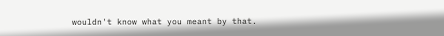wouldn't know what you meant by that.